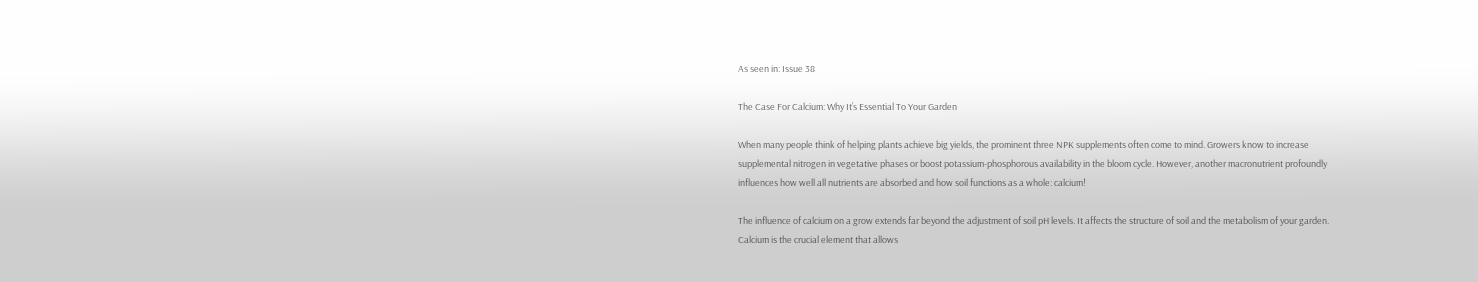As seen in: Issue 38

The Case For Calcium: Why It’s Essential To Your Garden

When many people think of helping plants achieve big yields, the prominent three NPK supplements often come to mind. Growers know to increase supplemental nitrogen in vegetative phases or boost potassium-phosphorous availability in the bloom cycle. However, another macronutrient profoundly influences how well all nutrients are absorbed and how soil functions as a whole: calcium!

The influence of calcium on a grow extends far beyond the adjustment of soil pH levels. It affects the structure of soil and the metabolism of your garden. Calcium is the crucial element that allows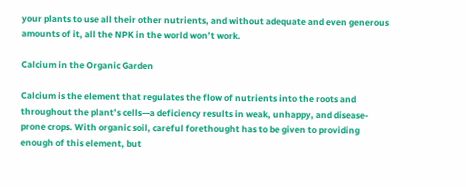your plants to use all their other nutrients, and without adequate and even generous amounts of it, all the NPK in the world won’t work.

Calcium in the Organic Garden

Calcium is the element that regulates the flow of nutrients into the roots and throughout the plant’s cells—a deficiency results in weak, unhappy, and disease-prone crops. With organic soil, careful forethought has to be given to providing enough of this element, but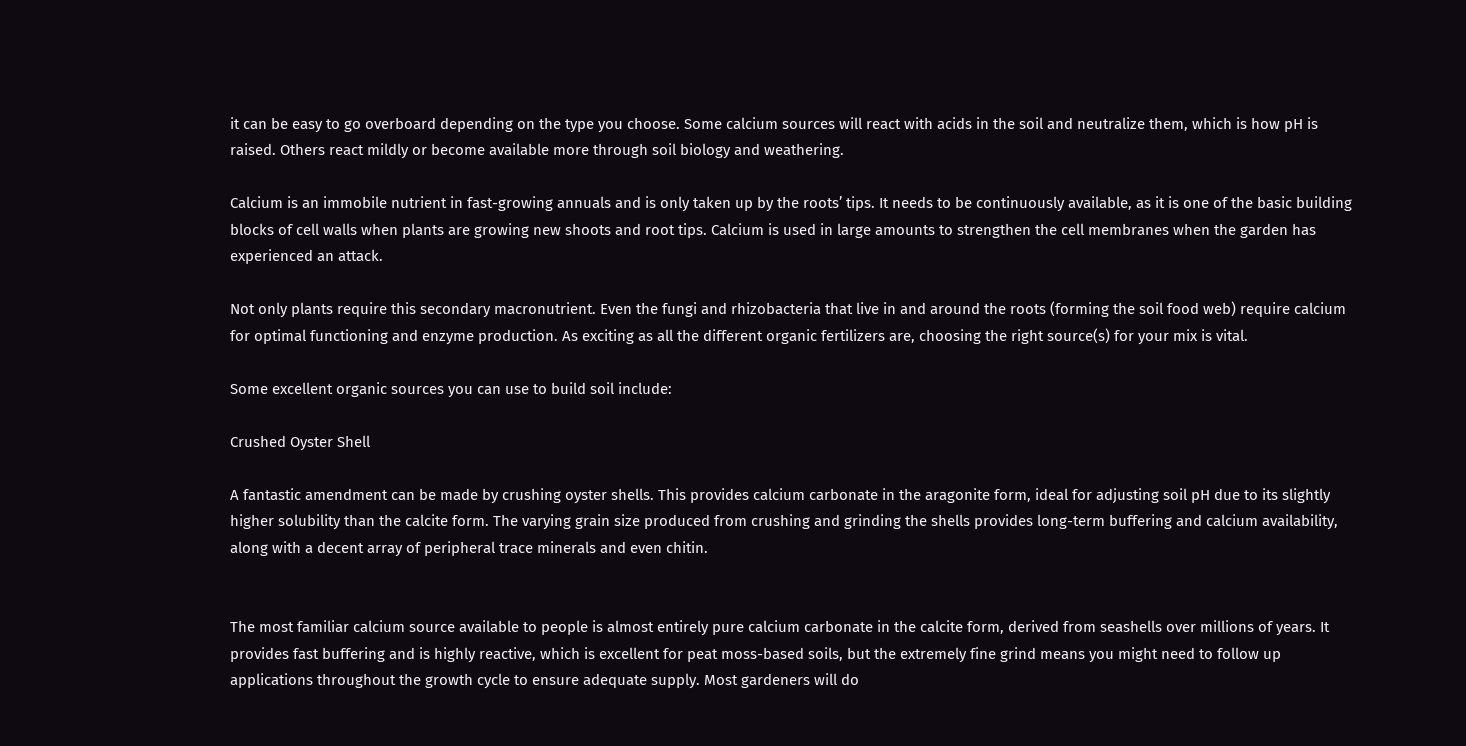it can be easy to go overboard depending on the type you choose. Some calcium sources will react with acids in the soil and neutralize them, which is how pH is raised. Others react mildly or become available more through soil biology and weathering.

Calcium is an immobile nutrient in fast-growing annuals and is only taken up by the roots’ tips. It needs to be continuously available, as it is one of the basic building blocks of cell walls when plants are growing new shoots and root tips. Calcium is used in large amounts to strengthen the cell membranes when the garden has experienced an attack.

Not only plants require this secondary macronutrient. Even the fungi and rhizobacteria that live in and around the roots (forming the soil food web) require calcium for optimal functioning and enzyme production. As exciting as all the different organic fertilizers are, choosing the right source(s) for your mix is vital.

Some excellent organic sources you can use to build soil include:

Crushed Oyster Shell

A fantastic amendment can be made by crushing oyster shells. This provides calcium carbonate in the aragonite form, ideal for adjusting soil pH due to its slightly higher solubility than the calcite form. The varying grain size produced from crushing and grinding the shells provides long-term buffering and calcium availability, along with a decent array of peripheral trace minerals and even chitin.


The most familiar calcium source available to people is almost entirely pure calcium carbonate in the calcite form, derived from seashells over millions of years. It provides fast buffering and is highly reactive, which is excellent for peat moss-based soils, but the extremely fine grind means you might need to follow up applications throughout the growth cycle to ensure adequate supply. Most gardeners will do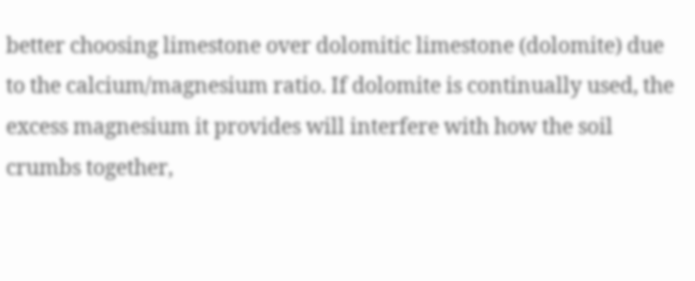better choosing limestone over dolomitic limestone (dolomite) due to the calcium/magnesium ratio. If dolomite is continually used, the excess magnesium it provides will interfere with how the soil crumbs together,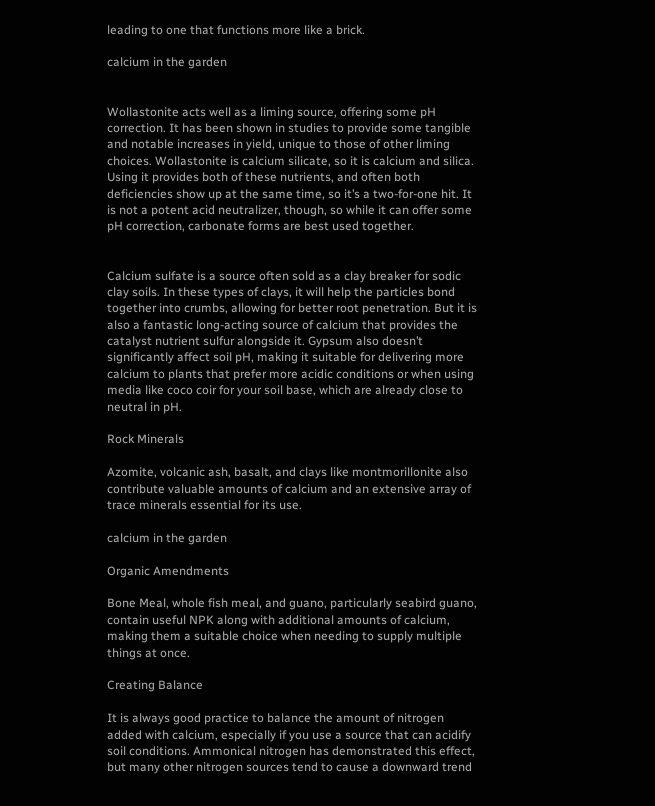leading to one that functions more like a brick.

calcium in the garden


Wollastonite acts well as a liming source, offering some pH correction. It has been shown in studies to provide some tangible and notable increases in yield, unique to those of other liming choices. Wollastonite is calcium silicate, so it is calcium and silica. Using it provides both of these nutrients, and often both deficiencies show up at the same time, so it’s a two-for-one hit. It is not a potent acid neutralizer, though, so while it can offer some pH correction, carbonate forms are best used together.


Calcium sulfate is a source often sold as a clay breaker for sodic clay soils. In these types of clays, it will help the particles bond together into crumbs, allowing for better root penetration. But it is also a fantastic long-acting source of calcium that provides the catalyst nutrient sulfur alongside it. Gypsum also doesn’t significantly affect soil pH, making it suitable for delivering more calcium to plants that prefer more acidic conditions or when using media like coco coir for your soil base, which are already close to neutral in pH.

Rock Minerals

Azomite, volcanic ash, basalt, and clays like montmorillonite also contribute valuable amounts of calcium and an extensive array of trace minerals essential for its use.

calcium in the garden

Organic Amendments

Bone Meal, whole fish meal, and guano, particularly seabird guano, contain useful NPK along with additional amounts of calcium, making them a suitable choice when needing to supply multiple things at once.

Creating Balance

It is always good practice to balance the amount of nitrogen added with calcium, especially if you use a source that can acidify soil conditions. Ammonical nitrogen has demonstrated this effect, but many other nitrogen sources tend to cause a downward trend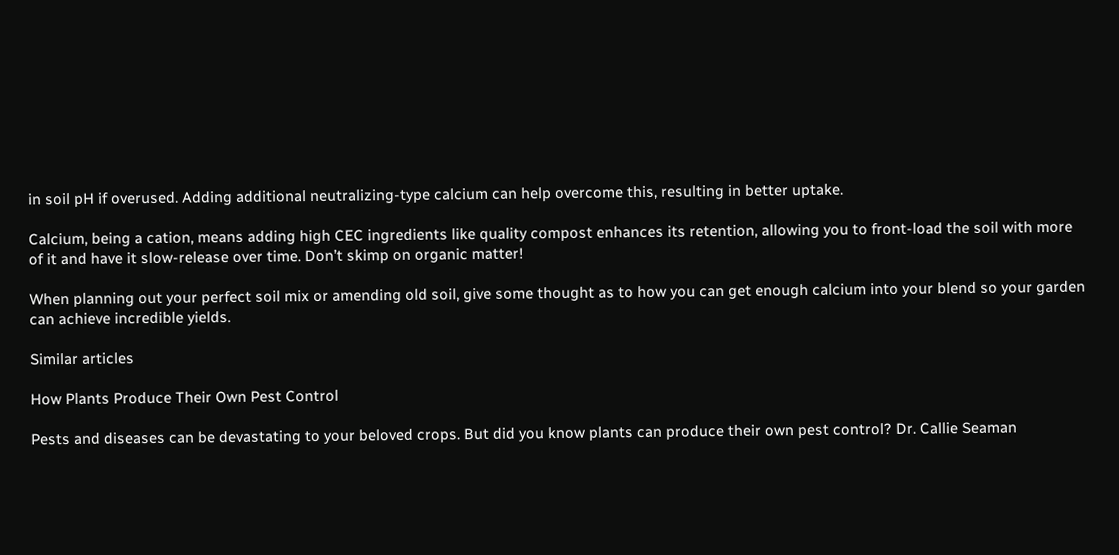in soil pH if overused. Adding additional neutralizing-type calcium can help overcome this, resulting in better uptake.

Calcium, being a cation, means adding high CEC ingredients like quality compost enhances its retention, allowing you to front-load the soil with more of it and have it slow-release over time. Don’t skimp on organic matter!

When planning out your perfect soil mix or amending old soil, give some thought as to how you can get enough calcium into your blend so your garden can achieve incredible yields.

Similar articles

How Plants Produce Their Own Pest Control

Pests and diseases can be devastating to your beloved crops. But did you know plants can produce their own pest control? Dr. Callie Seaman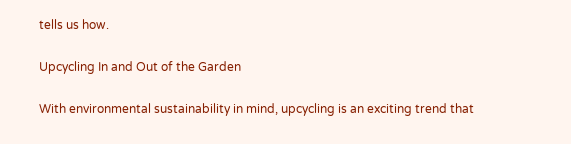tells us how.

Upcycling In and Out of the Garden

With environmental sustainability in mind, upcycling is an exciting trend that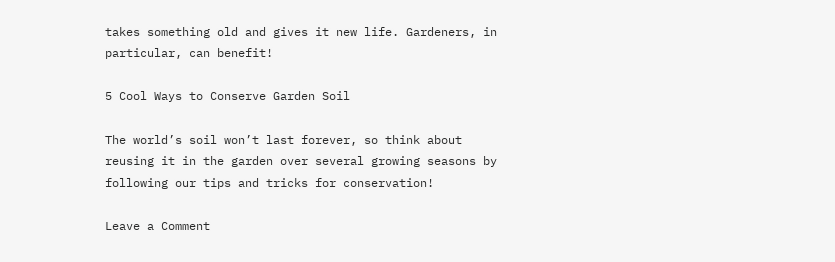takes something old and gives it new life. Gardeners, in particular, can benefit!

5 Cool Ways to Conserve Garden Soil

The world’s soil won’t last forever, so think about reusing it in the garden over several growing seasons by following our tips and tricks for conservation!

Leave a Comment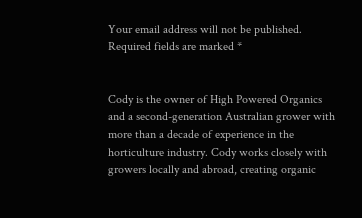Your email address will not be published. Required fields are marked *


Cody is the owner of High Powered Organics and a second-generation Australian grower with more than a decade of experience in the horticulture industry. Cody works closely with growers locally and abroad, creating organic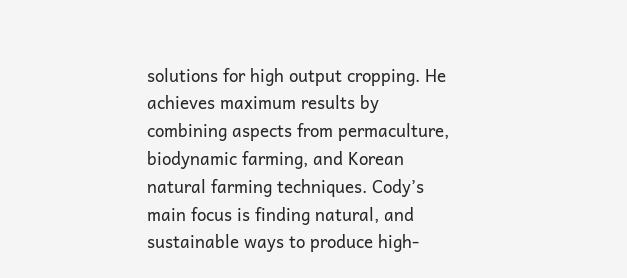solutions for high output cropping. He achieves maximum results by combining aspects from permaculture, biodynamic farming, and Korean natural farming techniques. Cody’s main focus is finding natural, and sustainable ways to produce high-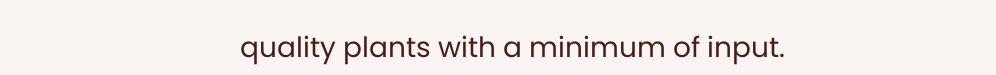quality plants with a minimum of input.